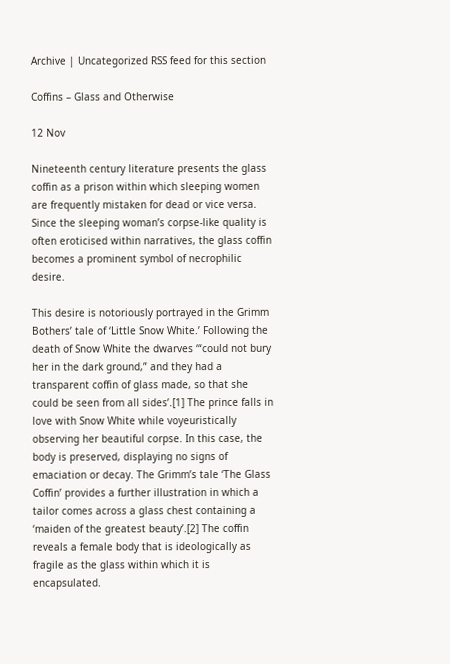Archive | Uncategorized RSS feed for this section

Coffins – Glass and Otherwise

12 Nov

Nineteenth century literature presents the glass coffin as a prison within which sleeping women are frequently mistaken for dead or vice versa. Since the sleeping woman’s corpse-like quality is often eroticised within narratives, the glass coffin becomes a prominent symbol of necrophilic desire.

This desire is notoriously portrayed in the Grimm Bothers’ tale of ‘Little Snow White.’ Following the death of Snow White the dwarves ‘“could not bury her in the dark ground,” and they had a transparent coffin of glass made, so that she could be seen from all sides’.[1] The prince falls in love with Snow White while voyeuristically observing her beautiful corpse. In this case, the body is preserved, displaying no signs of emaciation or decay. The Grimm’s tale ‘The Glass Coffin’ provides a further illustration in which a tailor comes across a glass chest containing a ‘maiden of the greatest beauty’.[2] The coffin reveals a female body that is ideologically as fragile as the glass within which it is encapsulated.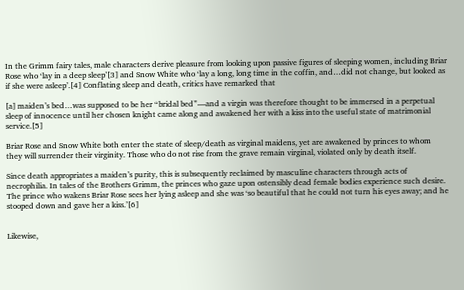In the Grimm fairy tales, male characters derive pleasure from looking upon passive figures of sleeping women, including Briar Rose who ‘lay in a deep sleep’[3] and Snow White who ‘lay a long, long time in the coffin, and…did not change, but looked as if she were asleep’.[4] Conflating sleep and death, critics have remarked that

[a] maiden’s bed…was supposed to be her “bridal bed”—and a virgin was therefore thought to be immersed in a perpetual sleep of innocence until her chosen knight came along and awakened her with a kiss into the useful state of matrimonial service.[5]

Briar Rose and Snow White both enter the state of sleep/death as virginal maidens, yet are awakened by princes to whom they will surrender their virginity. Those who do not rise from the grave remain virginal, violated only by death itself.

Since death appropriates a maiden’s purity, this is subsequently reclaimed by masculine characters through acts of necrophilia. In tales of the Brothers Grimm, the princes who gaze upon ostensibly dead female bodies experience such desire. The prince who wakens Briar Rose sees her lying asleep and she was ‘so beautiful that he could not turn his eyes away; and he stooped down and gave her a kiss.’[6]


Likewise,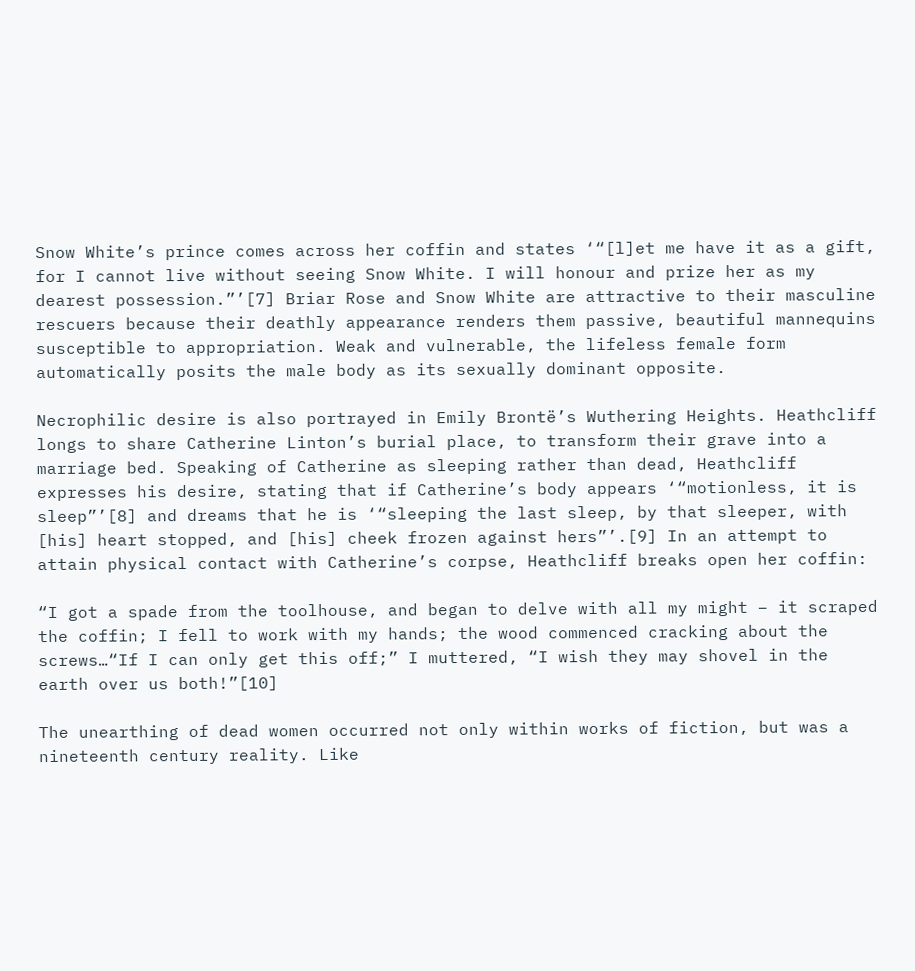Snow White’s prince comes across her coffin and states ‘“[l]et me have it as a gift, for I cannot live without seeing Snow White. I will honour and prize her as my dearest possession.”’[7] Briar Rose and Snow White are attractive to their masculine rescuers because their deathly appearance renders them passive, beautiful mannequins susceptible to appropriation. Weak and vulnerable, the lifeless female form automatically posits the male body as its sexually dominant opposite.

Necrophilic desire is also portrayed in Emily Brontë’s Wuthering Heights. Heathcliff longs to share Catherine Linton’s burial place, to transform their grave into a marriage bed. Speaking of Catherine as sleeping rather than dead, Heathcliff expresses his desire, stating that if Catherine’s body appears ‘“motionless, it is sleep”’[8] and dreams that he is ‘“sleeping the last sleep, by that sleeper, with [his] heart stopped, and [his] cheek frozen against hers”’.[9] In an attempt to attain physical contact with Catherine’s corpse, Heathcliff breaks open her coffin:

“I got a spade from the toolhouse, and began to delve with all my might – it scraped the coffin; I fell to work with my hands; the wood commenced cracking about the screws…“If I can only get this off;” I muttered, “I wish they may shovel in the earth over us both!”[10]

The unearthing of dead women occurred not only within works of fiction, but was a nineteenth century reality. Like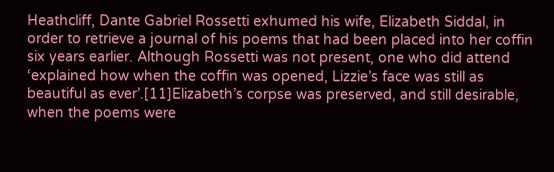Heathcliff, Dante Gabriel Rossetti exhumed his wife, Elizabeth Siddal, in order to retrieve a journal of his poems that had been placed into her coffin six years earlier. Although Rossetti was not present, one who did attend ‘explained how when the coffin was opened, Lizzie’s face was still as beautiful as ever’.[11]Elizabeth’s corpse was preserved, and still desirable, when the poems were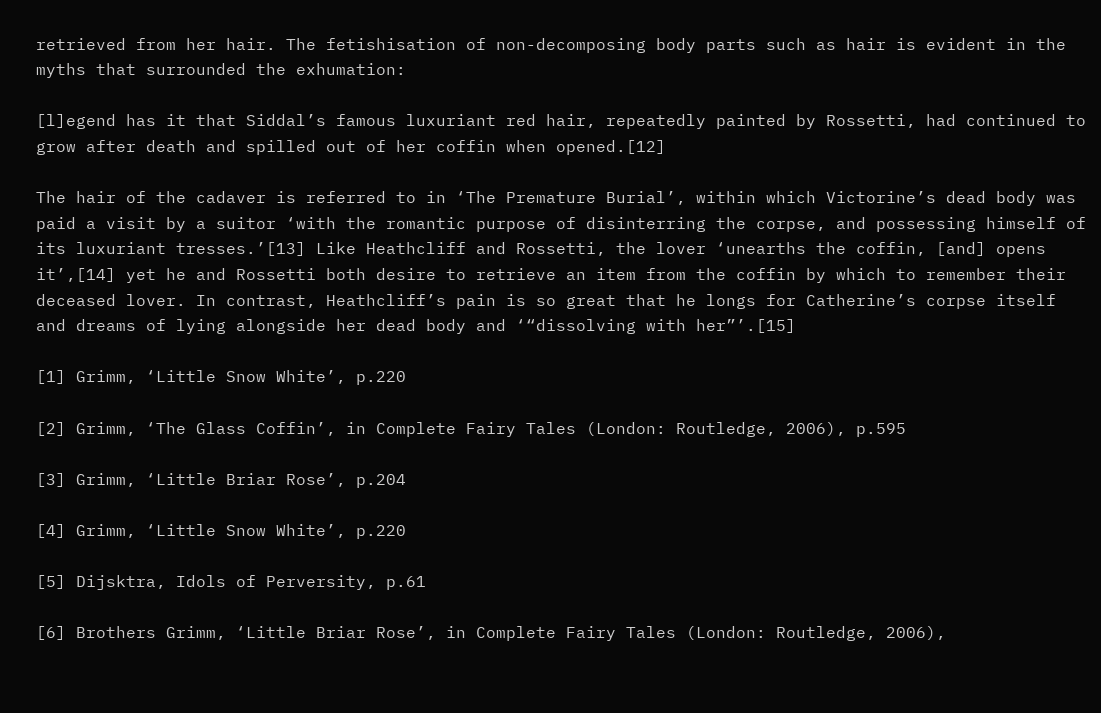retrieved from her hair. The fetishisation of non-decomposing body parts such as hair is evident in the myths that surrounded the exhumation:

[l]egend has it that Siddal’s famous luxuriant red hair, repeatedly painted by Rossetti, had continued to grow after death and spilled out of her coffin when opened.[12]

The hair of the cadaver is referred to in ‘The Premature Burial’, within which Victorine’s dead body was paid a visit by a suitor ‘with the romantic purpose of disinterring the corpse, and possessing himself of its luxuriant tresses.’[13] Like Heathcliff and Rossetti, the lover ‘unearths the coffin, [and] opens it’,[14] yet he and Rossetti both desire to retrieve an item from the coffin by which to remember their deceased lover. In contrast, Heathcliff’s pain is so great that he longs for Catherine’s corpse itself and dreams of lying alongside her dead body and ‘“dissolving with her”’.[15]

[1] Grimm, ‘Little Snow White’, p.220

[2] Grimm, ‘The Glass Coffin’, in Complete Fairy Tales (London: Routledge, 2006), p.595

[3] Grimm, ‘Little Briar Rose’, p.204

[4] Grimm, ‘Little Snow White’, p.220

[5] Dijsktra, Idols of Perversity, p.61

[6] Brothers Grimm, ‘Little Briar Rose’, in Complete Fairy Tales (London: Routledge, 2006),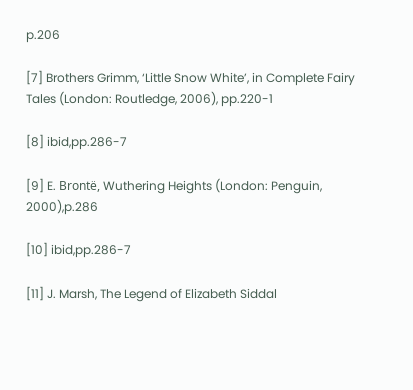p.206

[7] Brothers Grimm, ‘Little Snow White’, in Complete Fairy Tales (London: Routledge, 2006), pp.220-1

[8] ibid,pp.286-7

[9] E. Brontë, Wuthering Heights (London: Penguin, 2000),p.286

[10] ibid,pp.286-7

[11] J. Marsh, The Legend of Elizabeth Siddal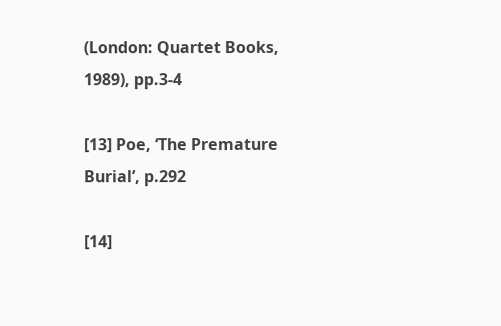(London: Quartet Books, 1989), pp.3-4

[13] Poe, ‘The Premature Burial’, p.292

[14]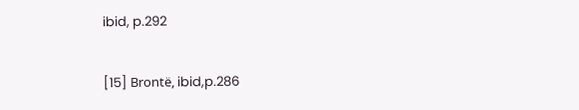ibid, p.292

[15] Brontë, ibid,p.286